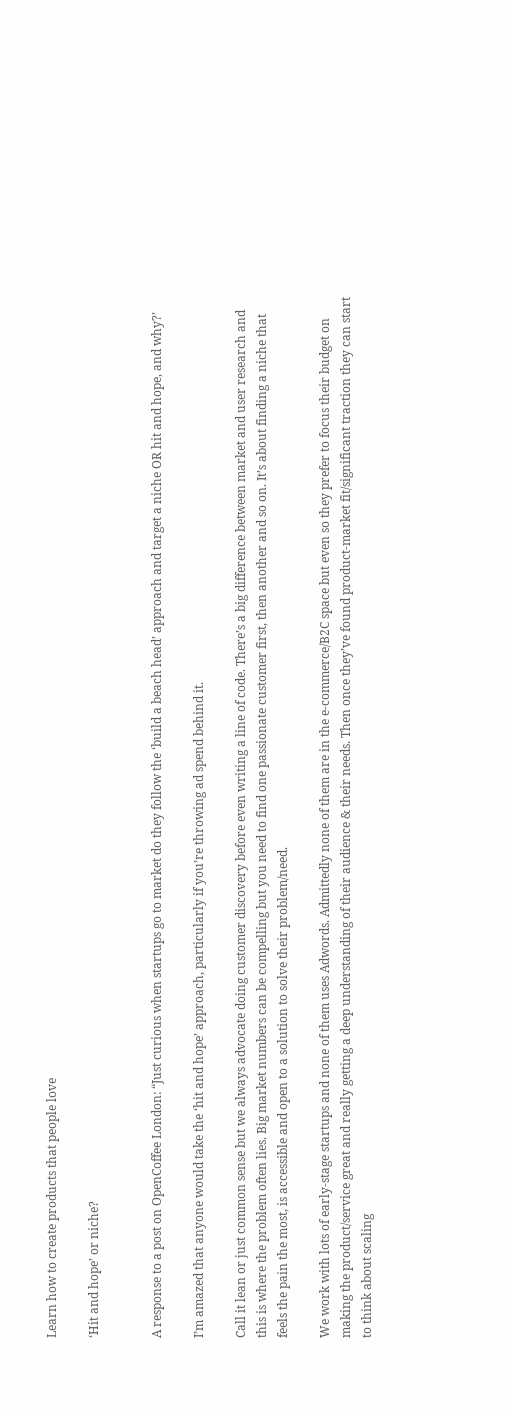Learn how to create products that people love

‘Hit and hope’ or niche?


A response to a post on OpenCoffee London: “Just curious when startups go to market do they follow the ‘build a beach head’ approach and target a niche OR hit and hope, and why?’

I’m amazed that anyone would take the ‘hit and hope’ approach, particularly if you’re throwing ad spend behind it.

Call it lean or just common sense but we always advocate doing customer discovery before even writing a line of code. There’s a big difference between market and user research and this is where the problem often lies. Big market numbers can be compelling but you need to find one passionate customer first, then another and so on. It’s about finding a niche that feels the pain the most, is accessible and open to a solution to solve their problem/need.

We work with lots of early-stage startups and none of them uses Adwords. Admittedly none of them are in the e-commerce/B2C space but even so they prefer to focus their budget on making the product/service great and really getting a deep understanding of their audience & their needs. Then once they’ve found product-market fit/significant traction they can start to think about scaling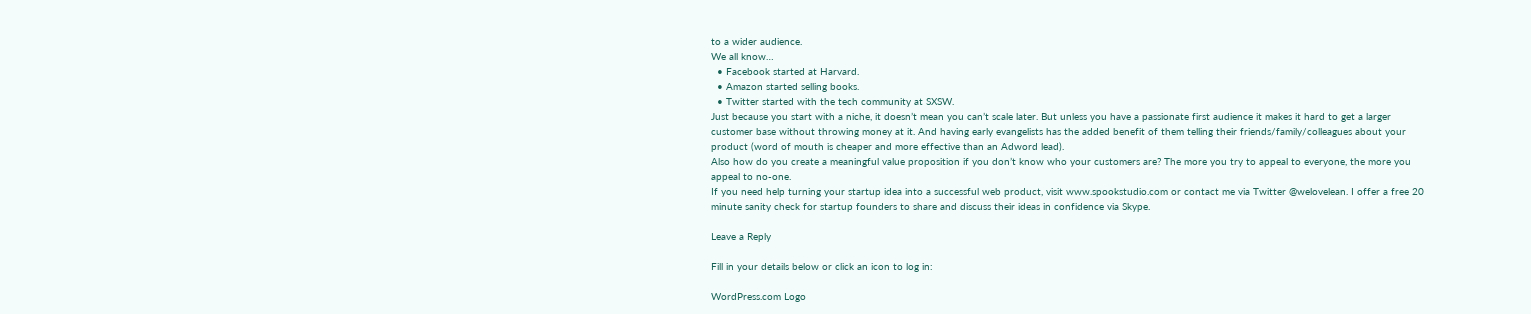to a wider audience.
We all know…
  • Facebook started at Harvard.
  • Amazon started selling books.
  • Twitter started with the tech community at SXSW.
Just because you start with a niche, it doesn’t mean you can’t scale later. But unless you have a passionate first audience it makes it hard to get a larger customer base without throwing money at it. And having early evangelists has the added benefit of them telling their friends/family/colleagues about your product (word of mouth is cheaper and more effective than an Adword lead).
Also how do you create a meaningful value proposition if you don’t know who your customers are? The more you try to appeal to everyone, the more you appeal to no-one.
If you need help turning your startup idea into a successful web product, visit www.spookstudio.com or contact me via Twitter @welovelean. I offer a free 20 minute sanity check for startup founders to share and discuss their ideas in confidence via Skype.

Leave a Reply

Fill in your details below or click an icon to log in:

WordPress.com Logo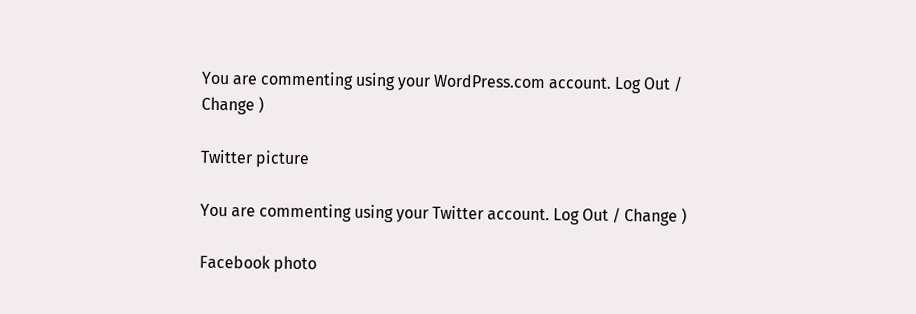You are commenting using your WordPress.com account. Log Out / Change )

Twitter picture

You are commenting using your Twitter account. Log Out / Change )

Facebook photo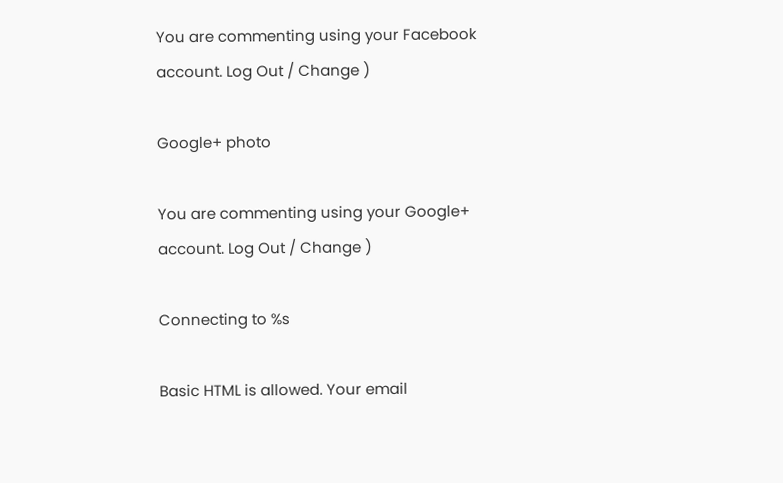You are commenting using your Facebook account. Log Out / Change )

Google+ photo

You are commenting using your Google+ account. Log Out / Change )

Connecting to %s

Basic HTML is allowed. Your email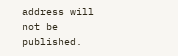address will not be published.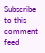Subscribe to this comment feed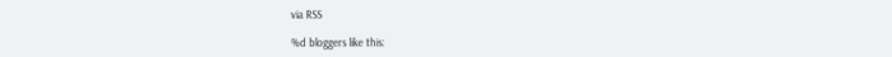via RSS

%d bloggers like this: